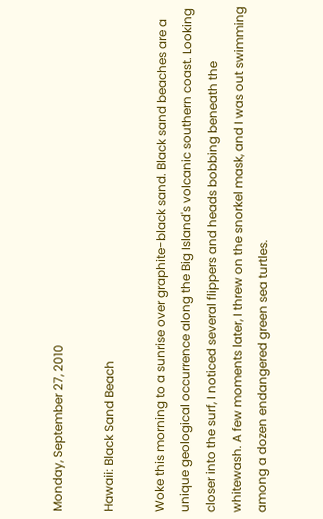Monday, September 27, 2010

Hawaii: Black Sand Beach

Woke this morning to a sunrise over graphite-black sand. Black sand beaches are a unique geological occurrence along the Big Island's volcanic southern coast. Looking closer into the surf, I noticed several flippers and heads bobbing beneath the whitewash. A few moments later, I threw on the snorkel mask, and I was out swimming among a dozen endangered green sea turtles.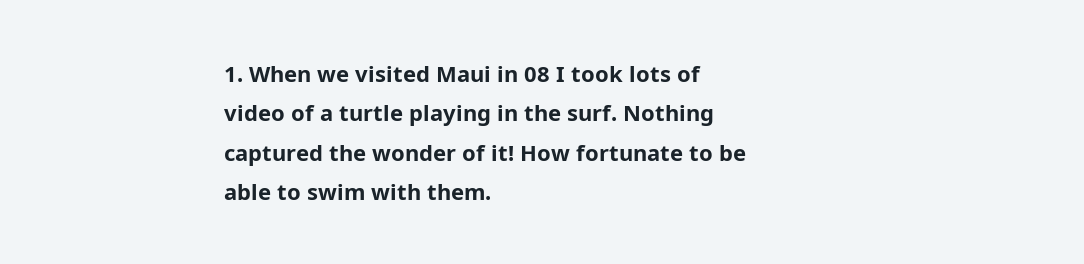1. When we visited Maui in 08 I took lots of video of a turtle playing in the surf. Nothing captured the wonder of it! How fortunate to be able to swim with them.